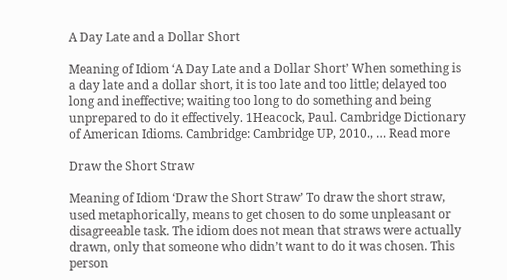A Day Late and a Dollar Short

Meaning of Idiom ‘A Day Late and a Dollar Short’ When something is a day late and a dollar short, it is too late and too little; delayed too long and ineffective; waiting too long to do something and being unprepared to do it effectively. 1Heacock, Paul. Cambridge Dictionary of American Idioms. Cambridge: Cambridge UP, 2010., … Read more

Draw the Short Straw

Meaning of Idiom ‘Draw the Short Straw’ To draw the short straw, used metaphorically, means to get chosen to do some unpleasant or disagreeable task. The idiom does not mean that straws were actually drawn, only that someone who didn’t want to do it was chosen. This person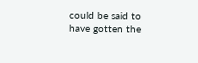could be said to have gotten the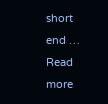short end … Read more